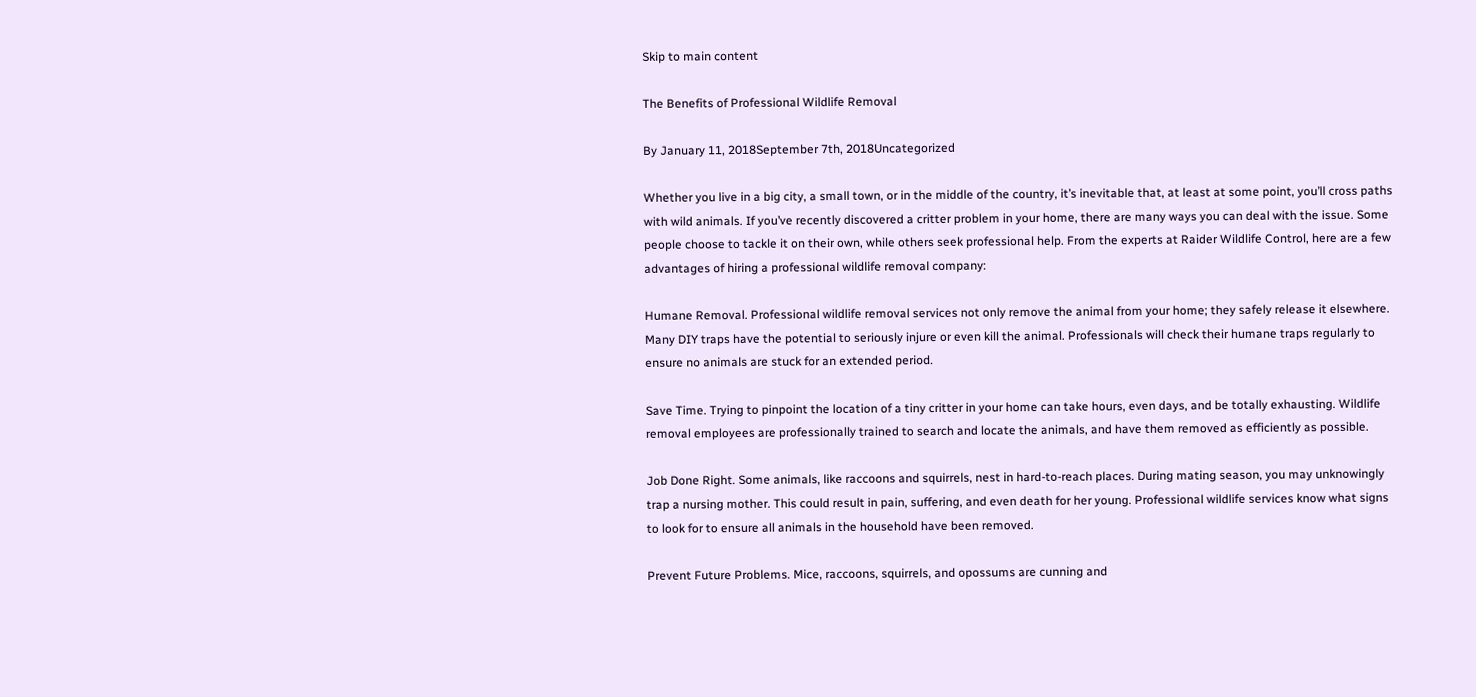Skip to main content

The Benefits of Professional Wildlife Removal

By January 11, 2018September 7th, 2018Uncategorized

Whether you live in a big city, a small town, or in the middle of the country, it’s inevitable that, at least at some point, you’ll cross paths with wild animals. If you’ve recently discovered a critter problem in your home, there are many ways you can deal with the issue. Some people choose to tackle it on their own, while others seek professional help. From the experts at Raider Wildlife Control, here are a few advantages of hiring a professional wildlife removal company:

Humane Removal. Professional wildlife removal services not only remove the animal from your home; they safely release it elsewhere. Many DIY traps have the potential to seriously injure or even kill the animal. Professionals will check their humane traps regularly to ensure no animals are stuck for an extended period.

Save Time. Trying to pinpoint the location of a tiny critter in your home can take hours, even days, and be totally exhausting. Wildlife removal employees are professionally trained to search and locate the animals, and have them removed as efficiently as possible.

Job Done Right. Some animals, like raccoons and squirrels, nest in hard-to-reach places. During mating season, you may unknowingly trap a nursing mother. This could result in pain, suffering, and even death for her young. Professional wildlife services know what signs to look for to ensure all animals in the household have been removed.

Prevent Future Problems. Mice, raccoons, squirrels, and opossums are cunning and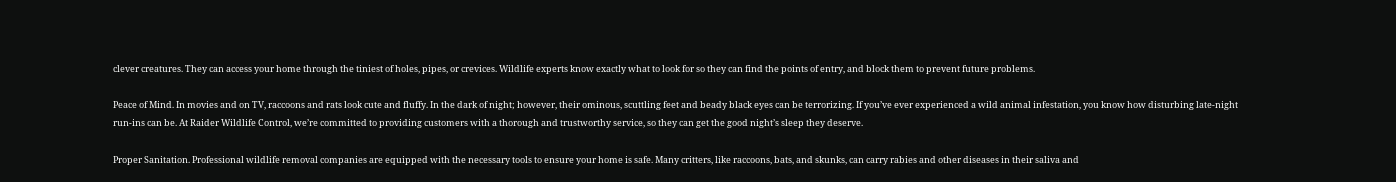clever creatures. They can access your home through the tiniest of holes, pipes, or crevices. Wildlife experts know exactly what to look for so they can find the points of entry, and block them to prevent future problems.

Peace of Mind. In movies and on TV, raccoons and rats look cute and fluffy. In the dark of night; however, their ominous, scuttling feet and beady black eyes can be terrorizing. If you’ve ever experienced a wild animal infestation, you know how disturbing late-night run-ins can be. At Raider Wildlife Control, we’re committed to providing customers with a thorough and trustworthy service, so they can get the good night’s sleep they deserve.

Proper Sanitation. Professional wildlife removal companies are equipped with the necessary tools to ensure your home is safe. Many critters, like raccoons, bats, and skunks, can carry rabies and other diseases in their saliva and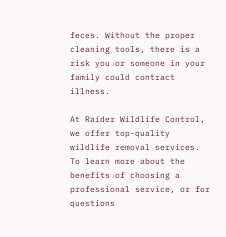feces. Without the proper cleaning tools, there is a risk you or someone in your family could contract illness.

At Raider Wildlife Control, we offer top-quality wildlife removal services. To learn more about the benefits of choosing a professional service, or for questions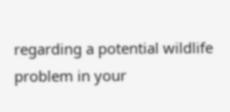regarding a potential wildlife problem in your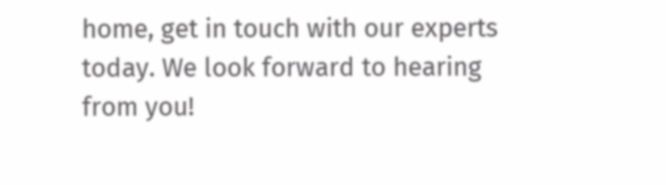home, get in touch with our experts today. We look forward to hearing from you!